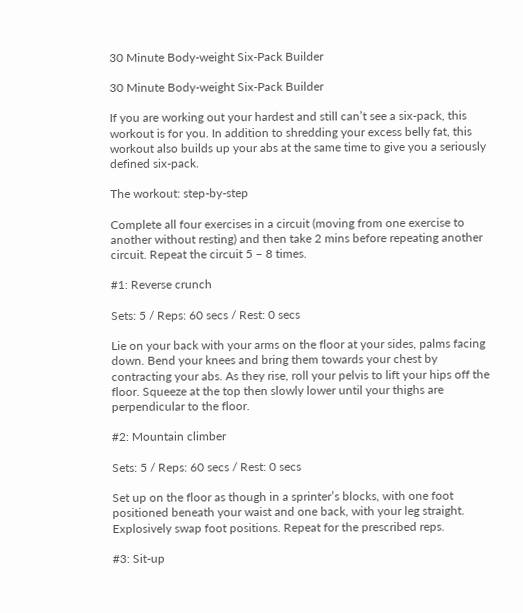30 Minute Body-weight Six-Pack Builder

30 Minute Body-weight Six-Pack Builder

If you are working out your hardest and still can’t see a six-pack, this workout is for you. In addition to shredding your excess belly fat, this workout also builds up your abs at the same time to give you a seriously defined six-pack.

The workout: step-by-step

Complete all four exercises in a circuit (moving from one exercise to another without resting) and then take 2 mins before repeating another circuit. Repeat the circuit 5 – 8 times.

#1: Reverse crunch

Sets: 5 / Reps: 60 secs / Rest: 0 secs

Lie on your back with your arms on the floor at your sides, palms facing down. Bend your knees and bring them towards your chest by contracting your abs. As they rise, roll your pelvis to lift your hips off the floor. Squeeze at the top then slowly lower until your thighs are perpendicular to the floor.

#2: Mountain climber

Sets: 5 / Reps: 60 secs / Rest: 0 secs

Set up on the floor as though in a sprinter’s blocks, with one foot positioned beneath your waist and one back, with your leg straight. Explosively swap foot positions. Repeat for the prescribed reps.

#3: Sit-up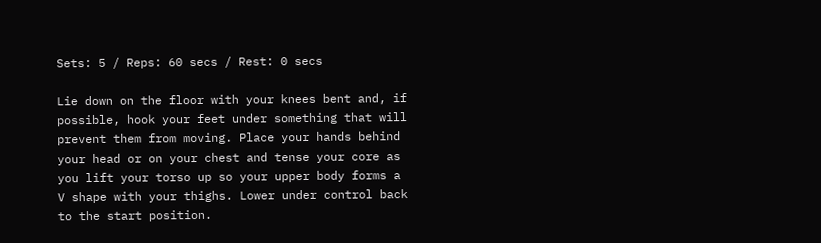Sets: 5 / Reps: 60 secs / Rest: 0 secs

Lie down on the floor with your knees bent and, if possible, hook your feet under something that will prevent them from moving. Place your hands behind your head or on your chest and tense your core as you lift your torso up so your upper body forms a V shape with your thighs. Lower under control back to the start position.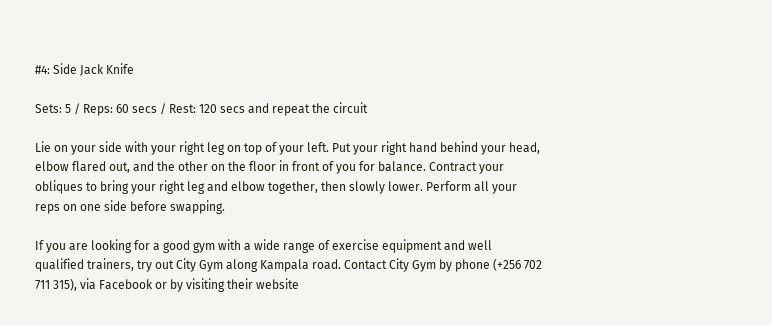#4: Side Jack Knife

Sets: 5 / Reps: 60 secs / Rest: 120 secs and repeat the circuit

Lie on your side with your right leg on top of your left. Put your right hand behind your head, elbow flared out, and the other on the floor in front of you for balance. Contract your obliques to bring your right leg and elbow together, then slowly lower. Perform all your reps on one side before swapping.

If you are looking for a good gym with a wide range of exercise equipment and well qualified trainers, try out City Gym along Kampala road. Contact City Gym by phone (+256 702 711 315), via Facebook or by visiting their website